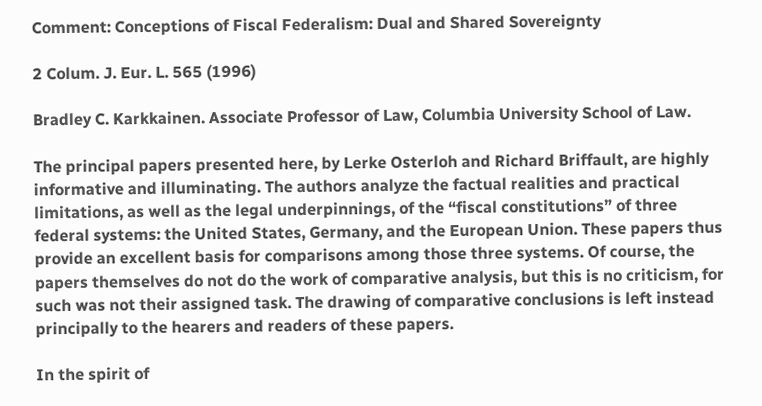Comment: Conceptions of Fiscal Federalism: Dual and Shared Sovereignty

2 Colum. J. Eur. L. 565 (1996)

Bradley C. Karkkainen. Associate Professor of Law, Columbia University School of Law.

The principal papers presented here, by Lerke Osterloh and Richard Briffault, are highly informative and illuminating. The authors analyze the factual realities and practical limitations, as well as the legal underpinnings, of the “fiscal constitutions” of three federal systems: the United States, Germany, and the European Union. These papers thus provide an excellent basis for comparisons among those three systems. Of course, the papers themselves do not do the work of comparative analysis, but this is no criticism, for such was not their assigned task. The drawing of comparative conclusions is left instead principally to the hearers and readers of these papers.

In the spirit of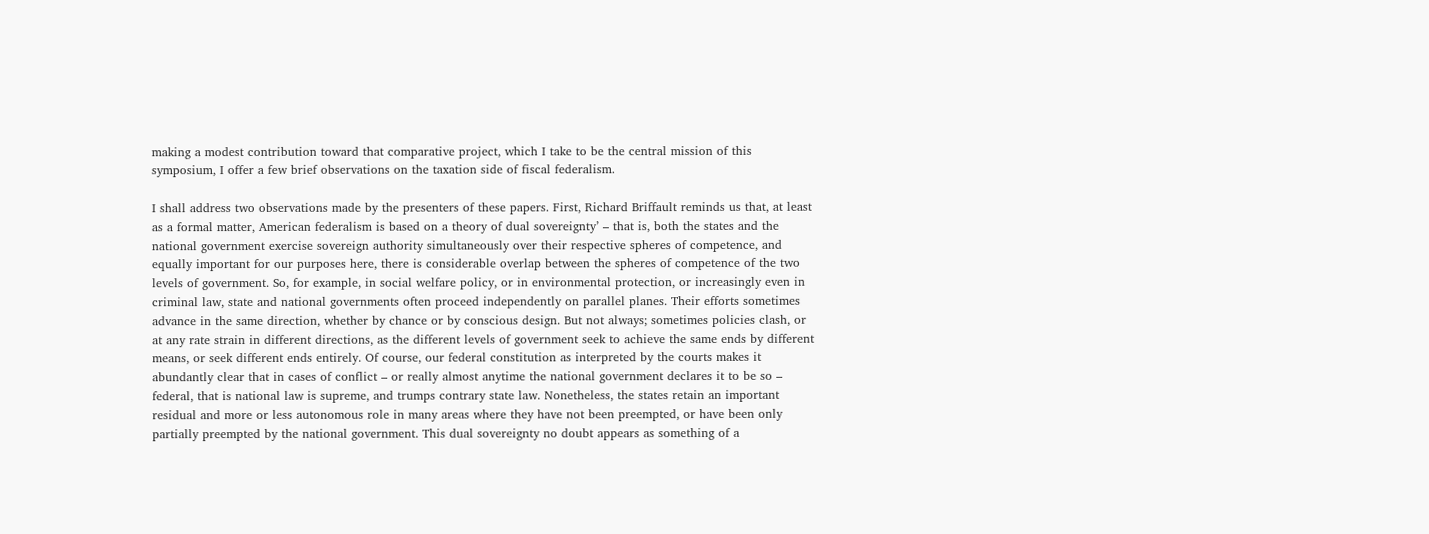making a modest contribution toward that comparative project, which I take to be the central mission of this symposium, I offer a few brief observations on the taxation side of fiscal federalism.

I shall address two observations made by the presenters of these papers. First, Richard Briffault reminds us that, at least as a formal matter, American federalism is based on a theory of dual sovereignty’ – that is, both the states and the national government exercise sovereign authority simultaneously over their respective spheres of competence, and equally important for our purposes here, there is considerable overlap between the spheres of competence of the two levels of government. So, for example, in social welfare policy, or in environmental protection, or increasingly even in criminal law, state and national governments often proceed independently on parallel planes. Their efforts sometimes advance in the same direction, whether by chance or by conscious design. But not always; sometimes policies clash, or at any rate strain in different directions, as the different levels of government seek to achieve the same ends by different means, or seek different ends entirely. Of course, our federal constitution as interpreted by the courts makes it abundantly clear that in cases of conflict – or really almost anytime the national government declares it to be so – federal, that is national law is supreme, and trumps contrary state law. Nonetheless, the states retain an important residual and more or less autonomous role in many areas where they have not been preempted, or have been only partially preempted by the national government. This dual sovereignty no doubt appears as something of a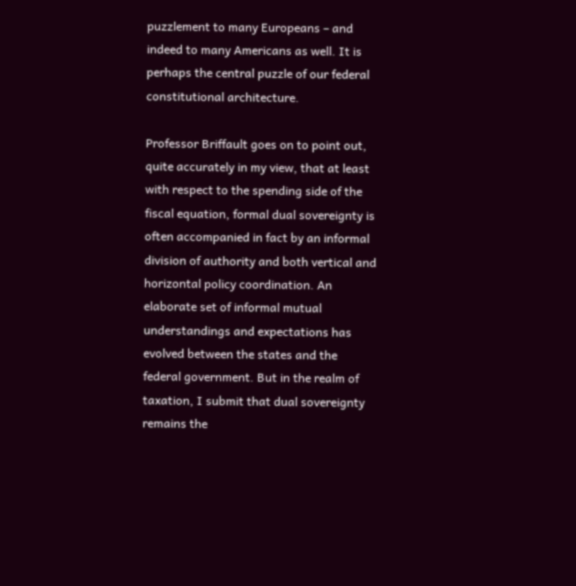puzzlement to many Europeans – and indeed to many Americans as well. It is perhaps the central puzzle of our federal constitutional architecture.

Professor Briffault goes on to point out, quite accurately in my view, that at least with respect to the spending side of the fiscal equation, formal dual sovereignty is often accompanied in fact by an informal division of authority and both vertical and horizontal policy coordination. An elaborate set of informal mutual understandings and expectations has evolved between the states and the federal government. But in the realm of taxation, I submit that dual sovereignty remains the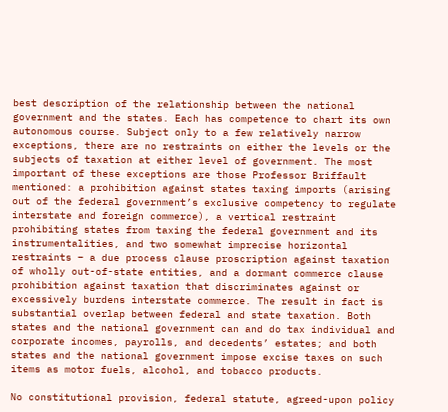best description of the relationship between the national government and the states. Each has competence to chart its own autonomous course. Subject only to a few relatively narrow exceptions, there are no restraints on either the levels or the subjects of taxation at either level of government. The most important of these exceptions are those Professor Briffault mentioned: a prohibition against states taxing imports (arising out of the federal government’s exclusive competency to regulate interstate and foreign commerce), a vertical restraint prohibiting states from taxing the federal government and its instrumentalities, and two somewhat imprecise horizontal restraints – a due process clause proscription against taxation of wholly out-of-state entities, and a dormant commerce clause prohibition against taxation that discriminates against or excessively burdens interstate commerce. The result in fact is substantial overlap between federal and state taxation. Both states and the national government can and do tax individual and corporate incomes, payrolls, and decedents’ estates; and both states and the national government impose excise taxes on such items as motor fuels, alcohol, and tobacco products.

No constitutional provision, federal statute, agreed-upon policy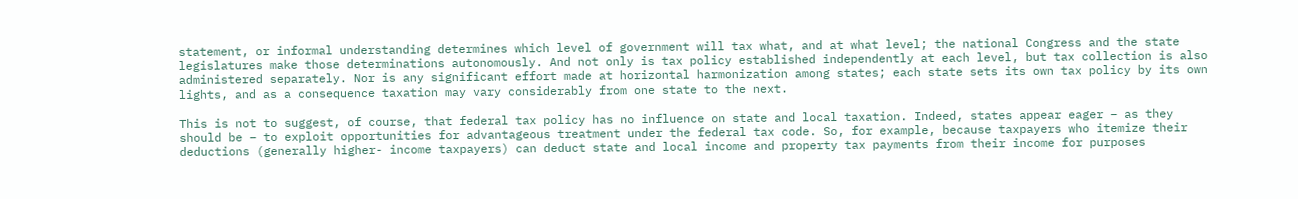statement, or informal understanding determines which level of government will tax what, and at what level; the national Congress and the state legislatures make those determinations autonomously. And not only is tax policy established independently at each level, but tax collection is also administered separately. Nor is any significant effort made at horizontal harmonization among states; each state sets its own tax policy by its own lights, and as a consequence taxation may vary considerably from one state to the next.

This is not to suggest, of course, that federal tax policy has no influence on state and local taxation. Indeed, states appear eager – as they should be – to exploit opportunities for advantageous treatment under the federal tax code. So, for example, because taxpayers who itemize their deductions (generally higher- income taxpayers) can deduct state and local income and property tax payments from their income for purposes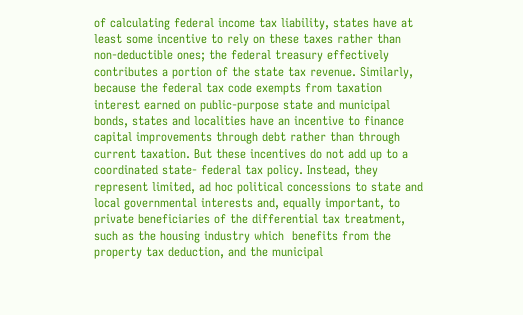of calculating federal income tax liability, states have at least some incentive to rely on these taxes rather than non-deductible ones; the federal treasury effectively contributes a portion of the state tax revenue. Similarly, because the federal tax code exempts from taxation interest earned on public-purpose state and municipal bonds, states and localities have an incentive to finance capital improvements through debt rather than through current taxation. But these incentives do not add up to a coordinated state- federal tax policy. Instead, they represent limited, ad hoc political concessions to state and local governmental interests and, equally important, to private beneficiaries of the differential tax treatment, such as the housing industry which  benefits from the property tax deduction, and the municipal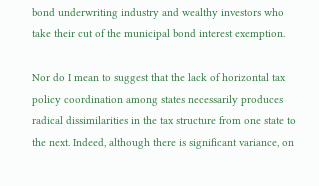bond underwriting industry and wealthy investors who take their cut of the municipal bond interest exemption.

Nor do I mean to suggest that the lack of horizontal tax policy coordination among states necessarily produces radical dissimilarities in the tax structure from one state to the next. Indeed, although there is significant variance, on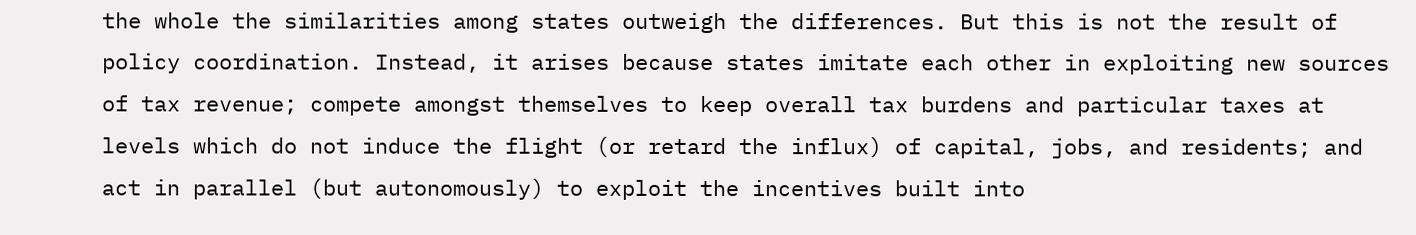the whole the similarities among states outweigh the differences. But this is not the result of policy coordination. Instead, it arises because states imitate each other in exploiting new sources of tax revenue; compete amongst themselves to keep overall tax burdens and particular taxes at levels which do not induce the flight (or retard the influx) of capital, jobs, and residents; and act in parallel (but autonomously) to exploit the incentives built into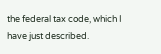the federal tax code, which I have just described.